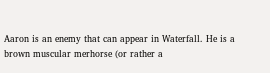Aaron is an enemy that can appear in Waterfall. He is a brown muscular merhorse (or rather a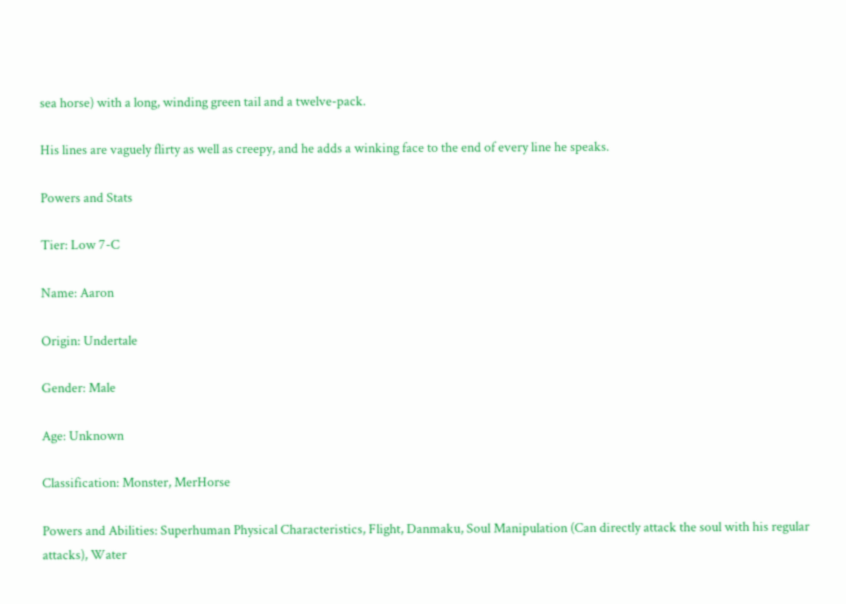sea horse) with a long, winding green tail and a twelve-pack.

His lines are vaguely flirty as well as creepy, and he adds a winking face to the end of every line he speaks.

Powers and Stats

Tier: Low 7-C

Name: Aaron

Origin: Undertale

Gender: Male

Age: Unknown

Classification: Monster, MerHorse

Powers and Abilities: Superhuman Physical Characteristics, Flight, Danmaku, Soul Manipulation (Can directly attack the soul with his regular attacks), Water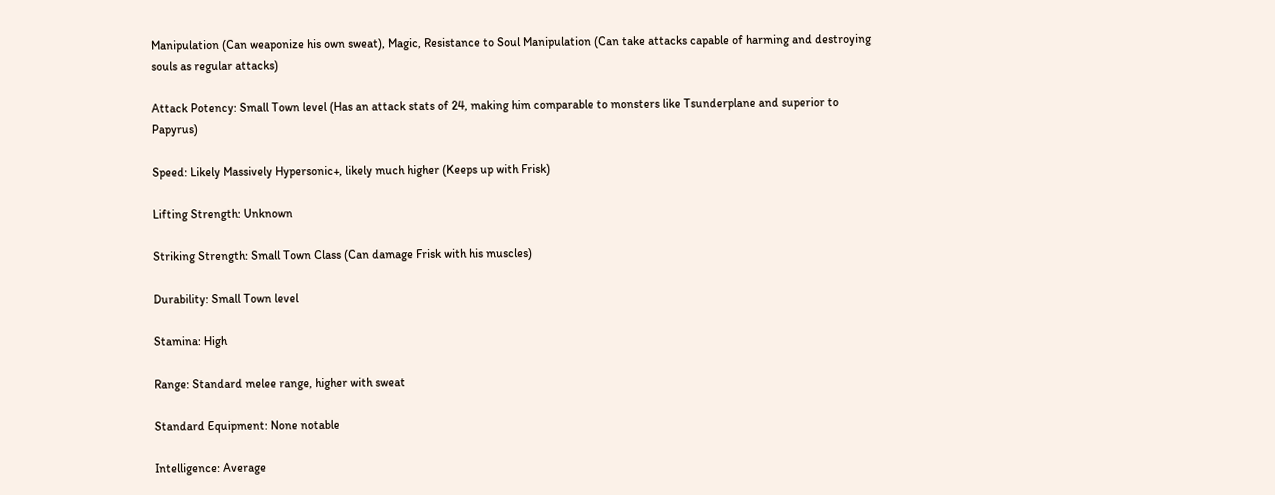Manipulation (Can weaponize his own sweat), Magic, Resistance to Soul Manipulation (Can take attacks capable of harming and destroying souls as regular attacks)

Attack Potency: Small Town level (Has an attack stats of 24, making him comparable to monsters like Tsunderplane and superior to Papyrus)

Speed: Likely Massively Hypersonic+, likely much higher (Keeps up with Frisk)

Lifting Strength: Unknown

Striking Strength: Small Town Class (Can damage Frisk with his muscles)

Durability: Small Town level

Stamina: High

Range: Standard melee range, higher with sweat

Standard Equipment: None notable

Intelligence: Average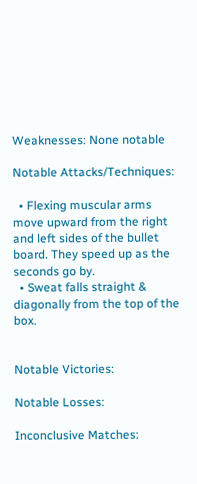Weaknesses: None notable

Notable Attacks/Techniques:

  • Flexing muscular arms move upward from the right and left sides of the bullet board. They speed up as the seconds go by.
  • Sweat falls straight & diagonally from the top of the box.


Notable Victories:

Notable Losses:

Inconclusive Matches: